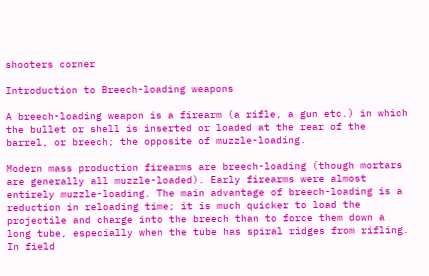shooters corner

Introduction to Breech-loading weapons

A breech-loading weapon is a firearm (a rifle, a gun etc.) in which the bullet or shell is inserted or loaded at the rear of the barrel, or breech; the opposite of muzzle-loading.

Modern mass production firearms are breech-loading (though mortars are generally all muzzle-loaded). Early firearms were almost entirely muzzle-loading. The main advantage of breech-loading is a reduction in reloading time; it is much quicker to load the projectile and charge into the breech than to force them down a long tube, especially when the tube has spiral ridges from rifling. In field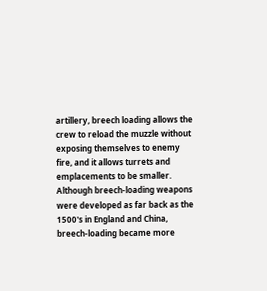artillery, breech loading allows the crew to reload the muzzle without exposing themselves to enemy fire, and it allows turrets and emplacements to be smaller. Although breech-loading weapons were developed as far back as the 1500's in England and China, breech-loading became more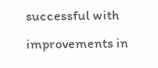successful with improvements in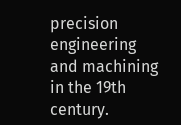precision engineering and machining in the 19th century.